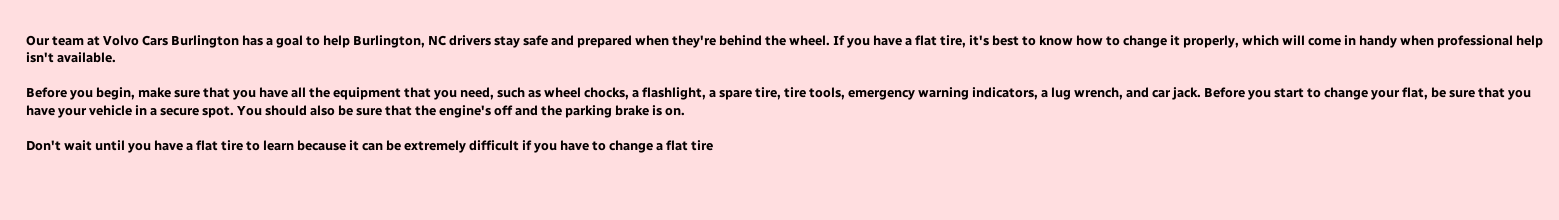Our team at Volvo Cars Burlington has a goal to help Burlington, NC drivers stay safe and prepared when they're behind the wheel. If you have a flat tire, it's best to know how to change it properly, which will come in handy when professional help isn't available.

Before you begin, make sure that you have all the equipment that you need, such as wheel chocks, a flashlight, a spare tire, tire tools, emergency warning indicators, a lug wrench, and car jack. Before you start to change your flat, be sure that you have your vehicle in a secure spot. You should also be sure that the engine's off and the parking brake is on.

Don't wait until you have a flat tire to learn because it can be extremely difficult if you have to change a flat tire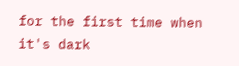for the first time when it's dark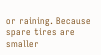or raining. Because spare tires are smaller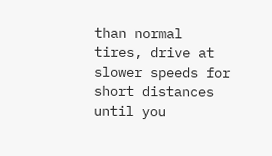than normal tires, drive at slower speeds for short distances until you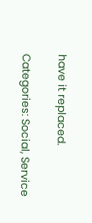have it replaced.

Categories: Social, Service